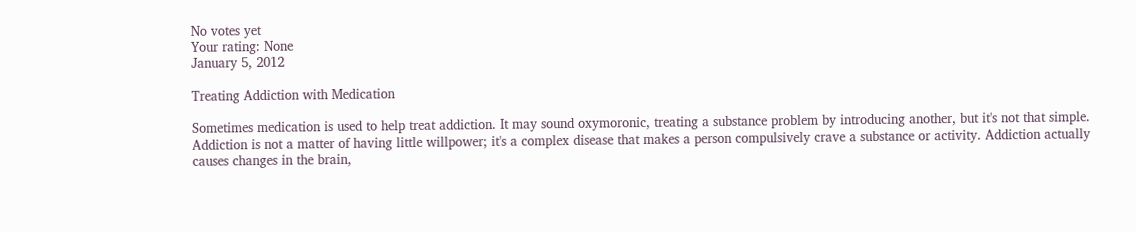No votes yet
Your rating: None
January 5, 2012

Treating Addiction with Medication

Sometimes medication is used to help treat addiction. It may sound oxymoronic, treating a substance problem by introducing another, but it's not that simple. Addiction is not a matter of having little willpower; it's a complex disease that makes a person compulsively crave a substance or activity. Addiction actually causes changes in the brain,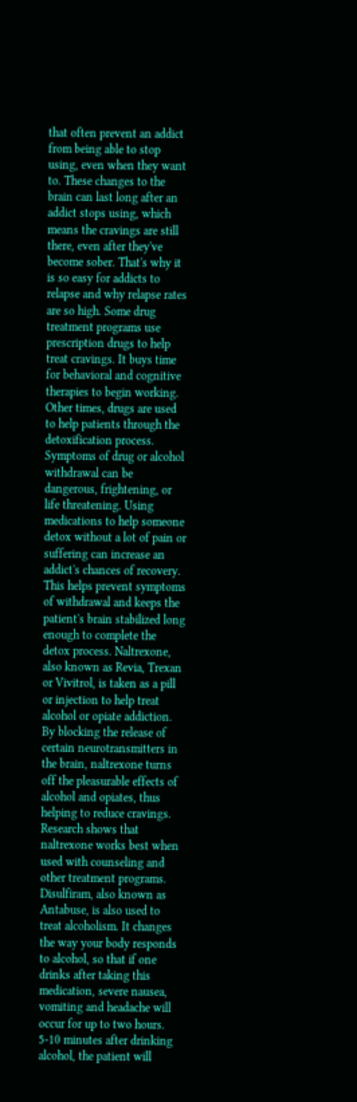that often prevent an addict from being able to stop using, even when they want to. These changes to the brain can last long after an addict stops using, which means the cravings are still there, even after they've become sober. That's why it is so easy for addicts to relapse and why relapse rates are so high. Some drug treatment programs use prescription drugs to help treat cravings. It buys time for behavioral and cognitive therapies to begin working. Other times, drugs are used to help patients through the detoxification process. Symptoms of drug or alcohol withdrawal can be dangerous, frightening, or life threatening. Using medications to help someone detox without a lot of pain or suffering can increase an addict's chances of recovery. This helps prevent symptoms of withdrawal and keeps the patient's brain stabilized long enough to complete the detox process. Naltrexone, also known as Revia, Trexan or Vivitrol, is taken as a pill or injection to help treat alcohol or opiate addiction. By blocking the release of certain neurotransmitters in the brain, naltrexone turns off the pleasurable effects of alcohol and opiates, thus helping to reduce cravings. Research shows that naltrexone works best when used with counseling and other treatment programs. Disulfiram, also known as Antabuse, is also used to treat alcoholism. It changes the way your body responds to alcohol, so that if one drinks after taking this medication, severe nausea, vomiting and headache will occur for up to two hours. 5-10 minutes after drinking alcohol, the patient will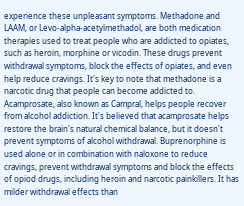experience these unpleasant symptoms. Methadone and LAAM, or Levo-alpha-acetylmethadol, are both medication therapies used to treat people who are addicted to opiates, such as heroin, morphine or vicodin. These drugs prevent withdrawal symptoms, block the effects of opiates, and even help reduce cravings. It's key to note that methadone is a narcotic drug that people can become addicted to. Acamprosate, also known as Campral, helps people recover from alcohol addiction. It's believed that acamprosate helps restore the brain's natural chemical balance, but it doesn't prevent symptoms of alcohol withdrawal. Buprenorphine is used alone or in combination with naloxone to reduce cravings, prevent withdrawal symptoms and block the effects of opiod drugs, including heroin and narcotic painkillers. It has milder withdrawal effects than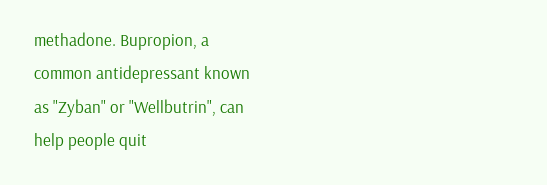methadone. Bupropion, a common antidepressant known as "Zyban" or "Wellbutrin", can help people quit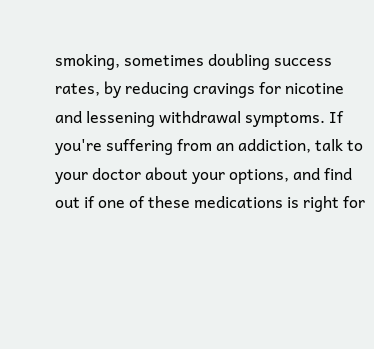smoking, sometimes doubling success rates, by reducing cravings for nicotine and lessening withdrawal symptoms. If you're suffering from an addiction, talk to your doctor about your options, and find out if one of these medications is right for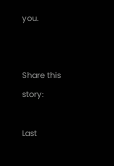you.


Share this story:

Last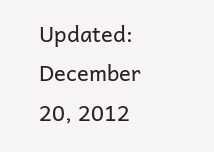Updated:
December 20, 2012